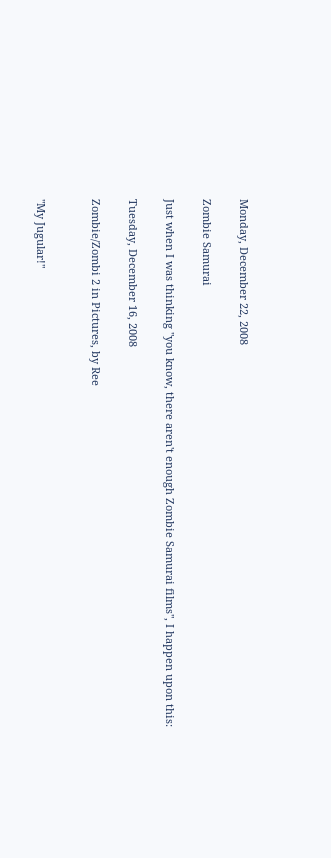Monday, December 22, 2008

Zombie Samurai

Just when I was thinking "you know, there aren't enough Zombie Samurai films", I happen upon this:

Tuesday, December 16, 2008

Zombie/Zombi 2 in Pictures, by Ree


"My Jugular!"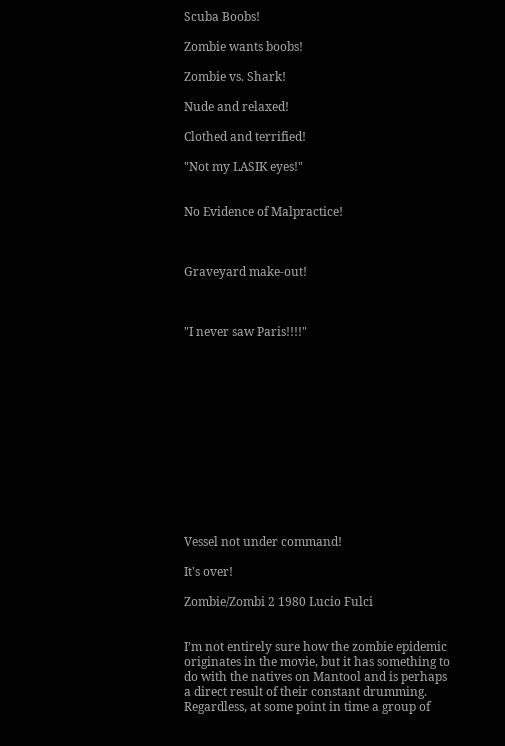Scuba Boobs!

Zombie wants boobs!

Zombie vs. Shark!

Nude and relaxed!

Clothed and terrified!

"Not my LASIK eyes!"


No Evidence of Malpractice!



Graveyard make-out!



"I never saw Paris!!!!"













Vessel not under command!

It's over!

Zombie/Zombi 2 1980 Lucio Fulci


I’m not entirely sure how the zombie epidemic originates in the movie, but it has something to do with the natives on Mantool and is perhaps a direct result of their constant drumming. Regardless, at some point in time a group of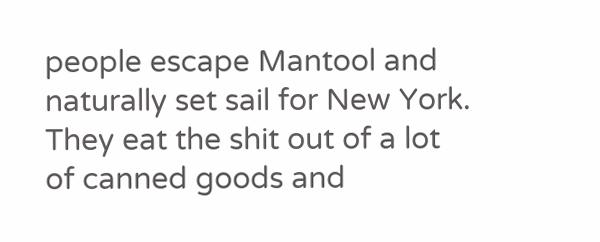people escape Mantool and naturally set sail for New York. They eat the shit out of a lot of canned goods and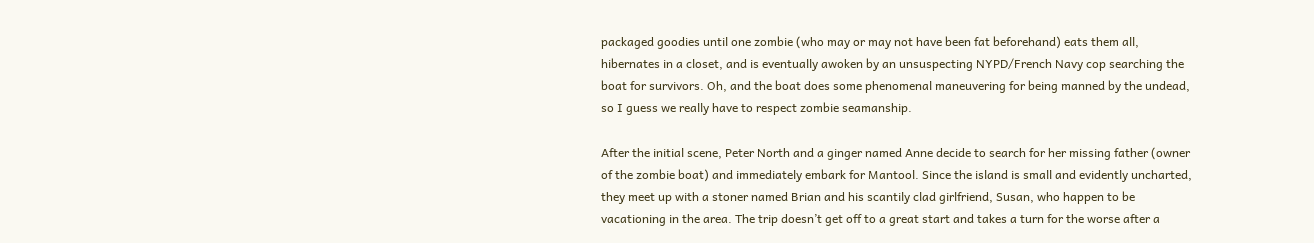packaged goodies until one zombie (who may or may not have been fat beforehand) eats them all, hibernates in a closet, and is eventually awoken by an unsuspecting NYPD/French Navy cop searching the boat for survivors. Oh, and the boat does some phenomenal maneuvering for being manned by the undead, so I guess we really have to respect zombie seamanship.

After the initial scene, Peter North and a ginger named Anne decide to search for her missing father (owner of the zombie boat) and immediately embark for Mantool. Since the island is small and evidently uncharted, they meet up with a stoner named Brian and his scantily clad girlfriend, Susan, who happen to be vacationing in the area. The trip doesn’t get off to a great start and takes a turn for the worse after a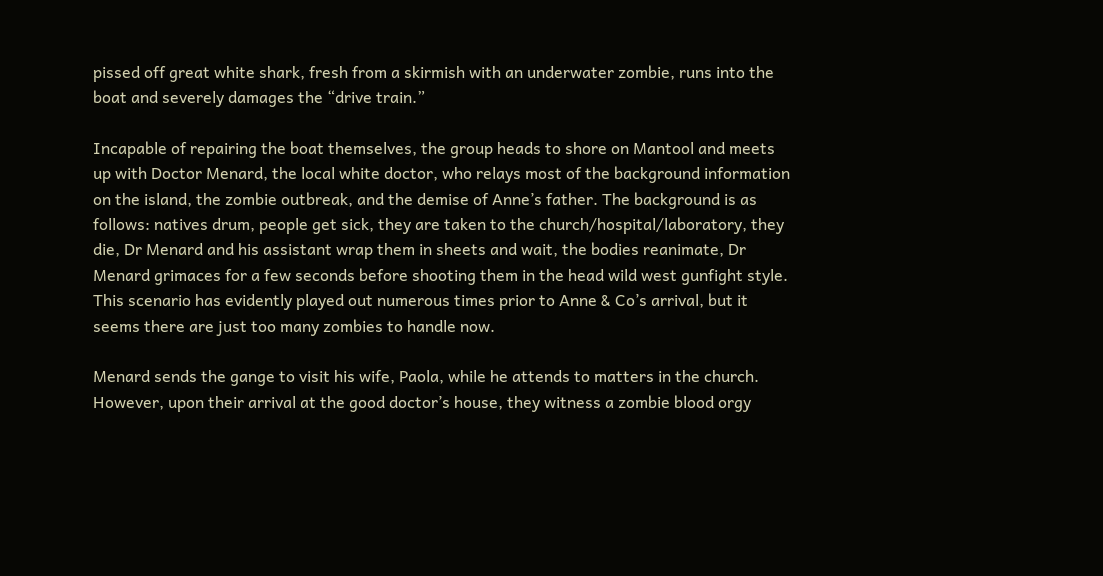pissed off great white shark, fresh from a skirmish with an underwater zombie, runs into the boat and severely damages the “drive train.”

Incapable of repairing the boat themselves, the group heads to shore on Mantool and meets up with Doctor Menard, the local white doctor, who relays most of the background information on the island, the zombie outbreak, and the demise of Anne’s father. The background is as follows: natives drum, people get sick, they are taken to the church/hospital/laboratory, they die, Dr Menard and his assistant wrap them in sheets and wait, the bodies reanimate, Dr Menard grimaces for a few seconds before shooting them in the head wild west gunfight style. This scenario has evidently played out numerous times prior to Anne & Co’s arrival, but it seems there are just too many zombies to handle now.

Menard sends the gange to visit his wife, Paola, while he attends to matters in the church. However, upon their arrival at the good doctor’s house, they witness a zombie blood orgy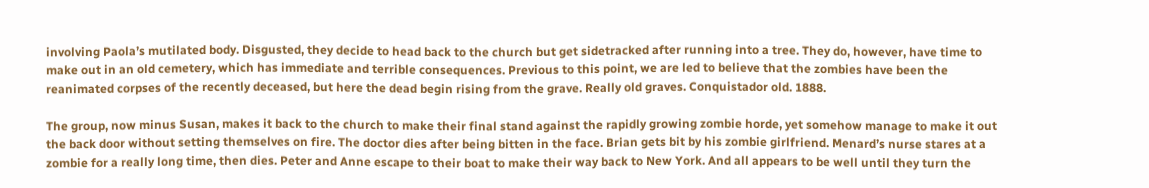involving Paola’s mutilated body. Disgusted, they decide to head back to the church but get sidetracked after running into a tree. They do, however, have time to make out in an old cemetery, which has immediate and terrible consequences. Previous to this point, we are led to believe that the zombies have been the reanimated corpses of the recently deceased, but here the dead begin rising from the grave. Really old graves. Conquistador old. 1888.

The group, now minus Susan, makes it back to the church to make their final stand against the rapidly growing zombie horde, yet somehow manage to make it out the back door without setting themselves on fire. The doctor dies after being bitten in the face. Brian gets bit by his zombie girlfriend. Menard’s nurse stares at a zombie for a really long time, then dies. Peter and Anne escape to their boat to make their way back to New York. And all appears to be well until they turn the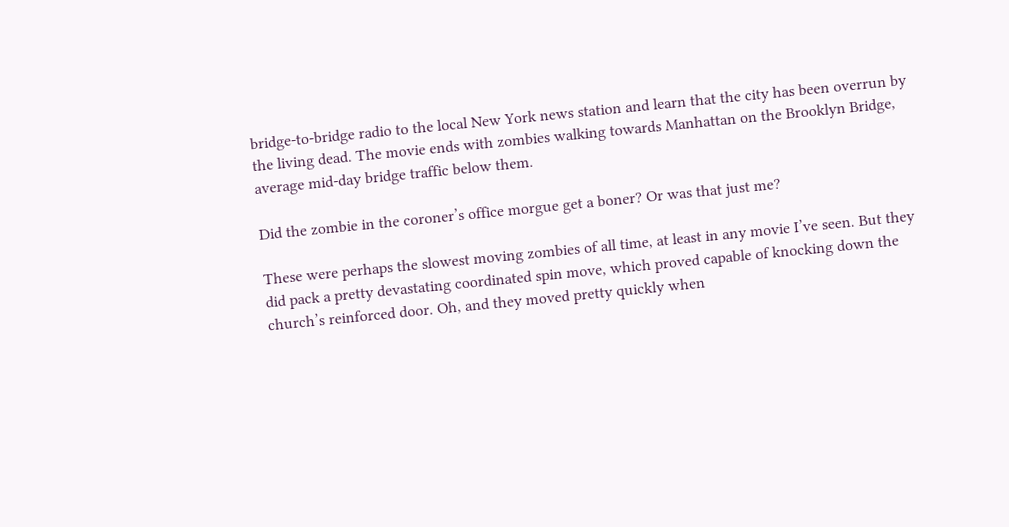bridge-to-bridge radio to the local New York news station and learn that the city has been overrun by the living dead. The movie ends with zombies walking towards Manhattan on the Brooklyn Bridge, average mid-day bridge traffic below them.

Did the zombie in the coroner’s office morgue get a boner? Or was that just me?

These were perhaps the slowest moving zombies of all time, at least in any movie I’ve seen. But they did pack a pretty devastating coordinated spin move, which proved capable of knocking down the church’s reinforced door. Oh, and they moved pretty quickly when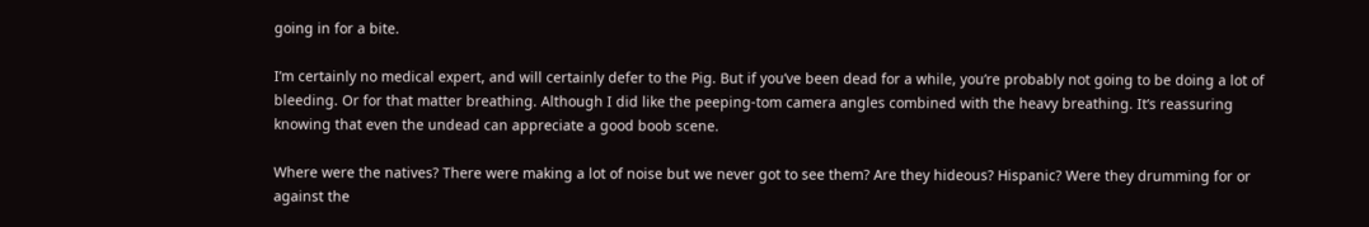going in for a bite.

I’m certainly no medical expert, and will certainly defer to the Pig. But if you’ve been dead for a while, you’re probably not going to be doing a lot of bleeding. Or for that matter breathing. Although I did like the peeping-tom camera angles combined with the heavy breathing. It’s reassuring knowing that even the undead can appreciate a good boob scene.

Where were the natives? There were making a lot of noise but we never got to see them? Are they hideous? Hispanic? Were they drumming for or against the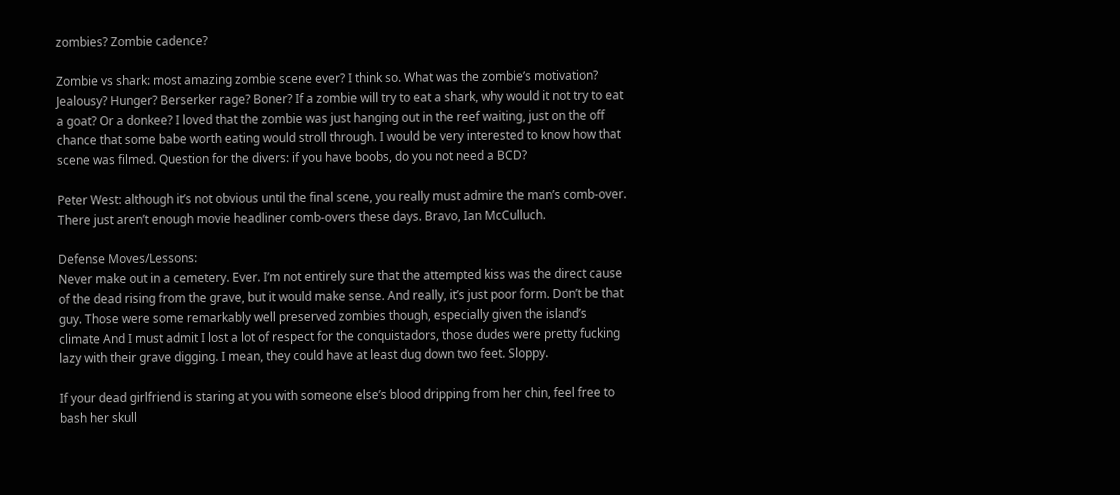zombies? Zombie cadence?

Zombie vs shark: most amazing zombie scene ever? I think so. What was the zombie’s motivation? Jealousy? Hunger? Berserker rage? Boner? If a zombie will try to eat a shark, why would it not try to eat a goat? Or a donkee? I loved that the zombie was just hanging out in the reef waiting, just on the off chance that some babe worth eating would stroll through. I would be very interested to know how that scene was filmed. Question for the divers: if you have boobs, do you not need a BCD?

Peter West: although it’s not obvious until the final scene, you really must admire the man’s comb-over. There just aren’t enough movie headliner comb-overs these days. Bravo, Ian McCulluch.

Defense Moves/Lessons:
Never make out in a cemetery. Ever. I’m not entirely sure that the attempted kiss was the direct cause of the dead rising from the grave, but it would make sense. And really, it’s just poor form. Don’t be that guy. Those were some remarkably well preserved zombies though, especially given the island’s climate And I must admit I lost a lot of respect for the conquistadors, those dudes were pretty fucking lazy with their grave digging. I mean, they could have at least dug down two feet. Sloppy.

If your dead girlfriend is staring at you with someone else’s blood dripping from her chin, feel free to bash her skull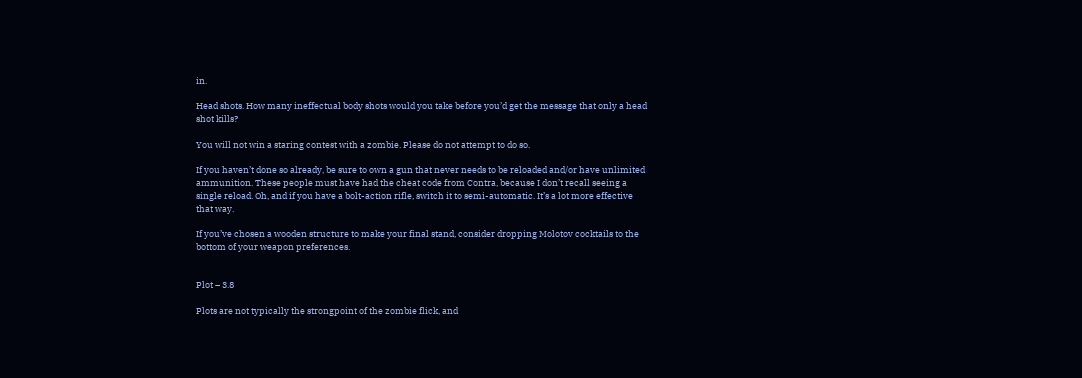in.

Head shots. How many ineffectual body shots would you take before you’d get the message that only a head shot kills?

You will not win a staring contest with a zombie. Please do not attempt to do so.

If you haven’t done so already, be sure to own a gun that never needs to be reloaded and/or have unlimited ammunition. These people must have had the cheat code from Contra, because I don’t recall seeing a single reload. Oh, and if you have a bolt-action rifle, switch it to semi-automatic. It’s a lot more effective that way.

If you’ve chosen a wooden structure to make your final stand, consider dropping Molotov cocktails to the bottom of your weapon preferences.


Plot – 3.8

Plots are not typically the strongpoint of the zombie flick, and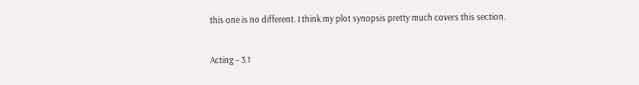this one is no different. I think my plot synopsis pretty much covers this section.

Acting – 3.1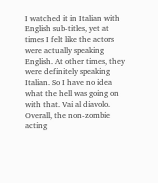I watched it in Italian with English sub-titles, yet at times I felt like the actors were actually speaking English. At other times, they were definitely speaking Italian. So I have no idea what the hell was going on with that. Vai al diavolo. Overall, the non-zombie acting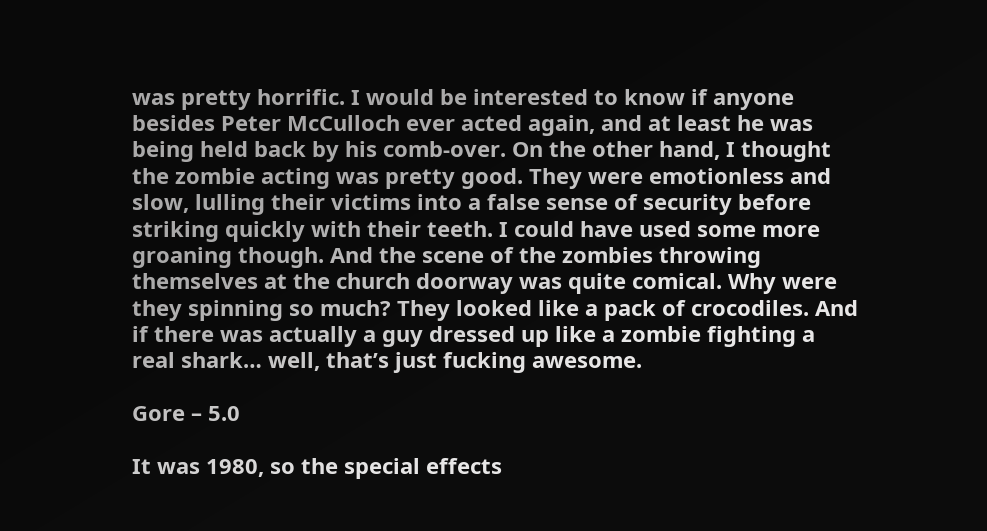was pretty horrific. I would be interested to know if anyone besides Peter McCulloch ever acted again, and at least he was being held back by his comb-over. On the other hand, I thought the zombie acting was pretty good. They were emotionless and slow, lulling their victims into a false sense of security before striking quickly with their teeth. I could have used some more groaning though. And the scene of the zombies throwing themselves at the church doorway was quite comical. Why were they spinning so much? They looked like a pack of crocodiles. And if there was actually a guy dressed up like a zombie fighting a real shark… well, that’s just fucking awesome.

Gore – 5.0

It was 1980, so the special effects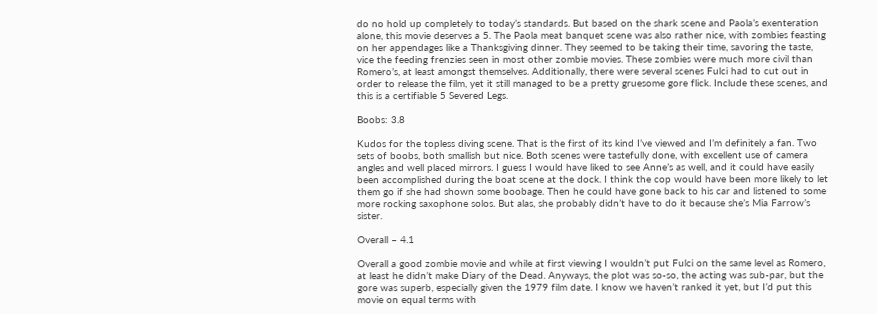do no hold up completely to today’s standards. But based on the shark scene and Paola’s exenteration alone, this movie deserves a 5. The Paola meat banquet scene was also rather nice, with zombies feasting on her appendages like a Thanksgiving dinner. They seemed to be taking their time, savoring the taste, vice the feeding frenzies seen in most other zombie movies. These zombies were much more civil than Romero’s, at least amongst themselves. Additionally, there were several scenes Fulci had to cut out in order to release the film, yet it still managed to be a pretty gruesome gore flick. Include these scenes, and this is a certifiable 5 Severed Legs.

Boobs: 3.8

Kudos for the topless diving scene. That is the first of its kind I’ve viewed and I’m definitely a fan. Two sets of boobs, both smallish but nice. Both scenes were tastefully done, with excellent use of camera angles and well placed mirrors. I guess I would have liked to see Anne’s as well, and it could have easily been accomplished during the boat scene at the dock. I think the cop would have been more likely to let them go if she had shown some boobage. Then he could have gone back to his car and listened to some more rocking saxophone solos. But alas, she probably didn’t have to do it because she’s Mia Farrow’s sister.

Overall – 4.1

Overall a good zombie movie and while at first viewing I wouldn’t put Fulci on the same level as Romero, at least he didn’t make Diary of the Dead. Anyways, the plot was so-so, the acting was sub-par, but the gore was superb, especially given the 1979 film date. I know we haven’t ranked it yet, but I’d put this movie on equal terms with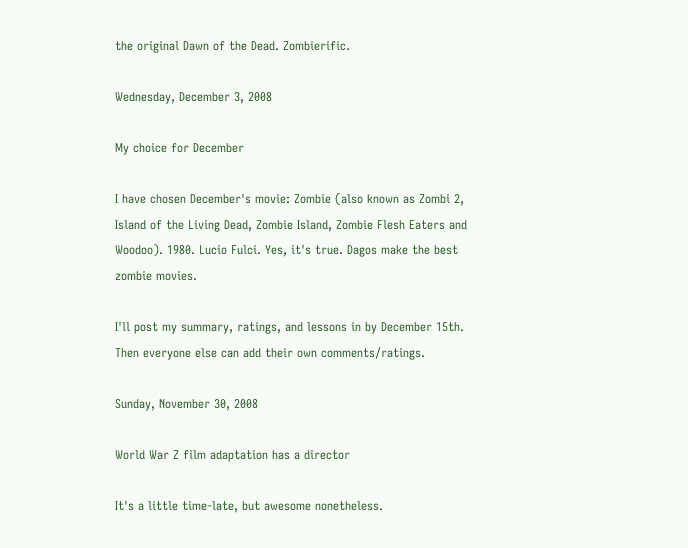the original Dawn of the Dead. Zombierific.

Wednesday, December 3, 2008

My choice for December

I have chosen December's movie: Zombie (also known as Zombi 2, Island of the Living Dead, Zombie Island, Zombie Flesh Eaters and Woodoo). 1980. Lucio Fulci. Yes, it's true. Dagos make the best zombie movies.

I'll post my summary, ratings, and lessons in by December 15th. Then everyone else can add their own comments/ratings.

Sunday, November 30, 2008

World War Z film adaptation has a director

It's a little time-late, but awesome nonetheless.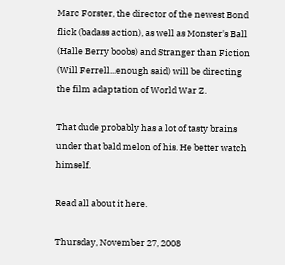Marc Forster, the director of the newest Bond flick (badass action), as well as Monster's Ball (Halle Berry boobs) and Stranger than Fiction (Will Ferrell...enough said) will be directing the film adaptation of World War Z.

That dude probably has a lot of tasty brains under that bald melon of his. He better watch himself.

Read all about it here.

Thursday, November 27, 2008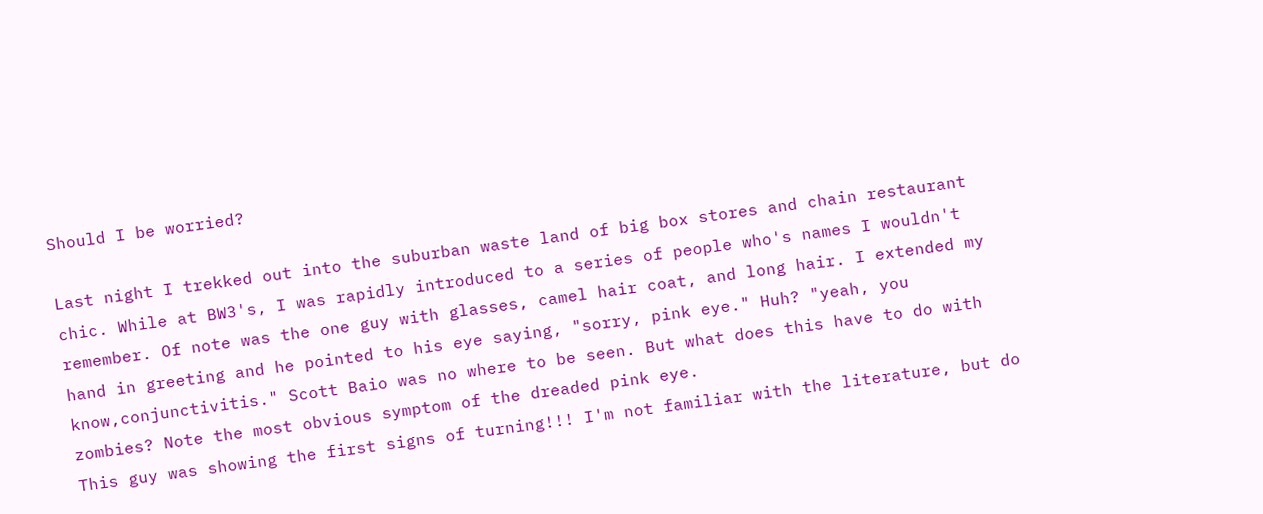Should I be worried?

Last night I trekked out into the suburban waste land of big box stores and chain restaurant chic. While at BW3's, I was rapidly introduced to a series of people who's names I wouldn't remember. Of note was the one guy with glasses, camel hair coat, and long hair. I extended my hand in greeting and he pointed to his eye saying, "sorry, pink eye." Huh? "yeah, you know,conjunctivitis." Scott Baio was no where to be seen. But what does this have to do with zombies? Note the most obvious symptom of the dreaded pink eye.
This guy was showing the first signs of turning!!! I'm not familiar with the literature, but do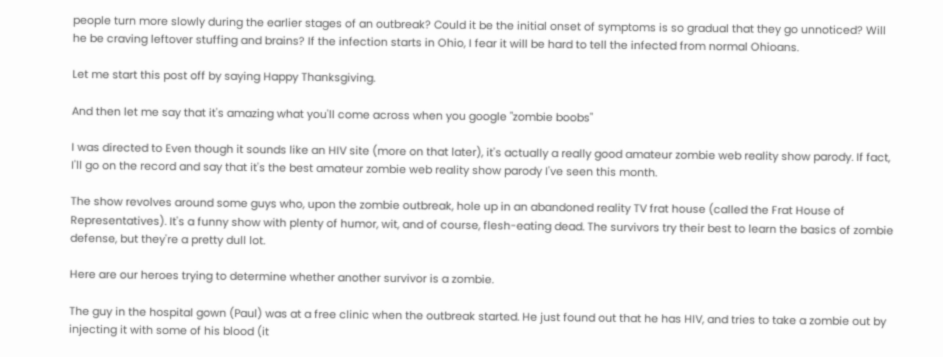people turn more slowly during the earlier stages of an outbreak? Could it be the initial onset of symptoms is so gradual that they go unnoticed? Will he be craving leftover stuffing and brains? If the infection starts in Ohio, I fear it will be hard to tell the infected from normal Ohioans.

Let me start this post off by saying Happy Thanksgiving.

And then let me say that it's amazing what you'll come across when you google "zombie boobs"

I was directed to Even though it sounds like an HIV site (more on that later), it's actually a really good amateur zombie web reality show parody. If fact, I'll go on the record and say that it's the best amateur zombie web reality show parody I've seen this month.

The show revolves around some guys who, upon the zombie outbreak, hole up in an abandoned reality TV frat house (called the Frat House of Representatives). It's a funny show with plenty of humor, wit, and of course, flesh-eating dead. The survivors try their best to learn the basics of zombie defense, but they're a pretty dull lot.

Here are our heroes trying to determine whether another survivor is a zombie.

The guy in the hospital gown (Paul) was at a free clinic when the outbreak started. He just found out that he has HIV, and tries to take a zombie out by injecting it with some of his blood (it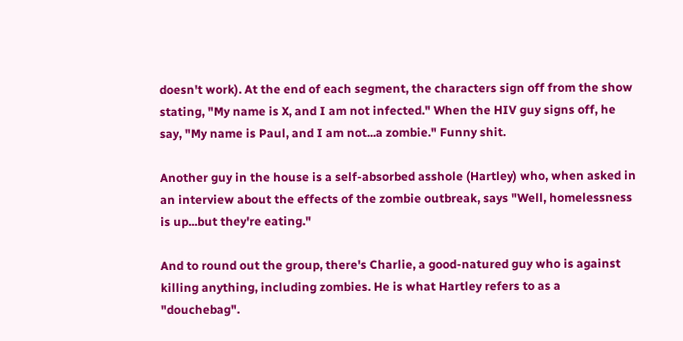doesn't work). At the end of each segment, the characters sign off from the show stating, "My name is X, and I am not infected." When the HIV guy signs off, he say, "My name is Paul, and I am not...a zombie." Funny shit.

Another guy in the house is a self-absorbed asshole (Hartley) who, when asked in an interview about the effects of the zombie outbreak, says "Well, homelessness is up...but they're eating."

And to round out the group, there's Charlie, a good-natured guy who is against killing anything, including zombies. He is what Hartley refers to as a "douchebag".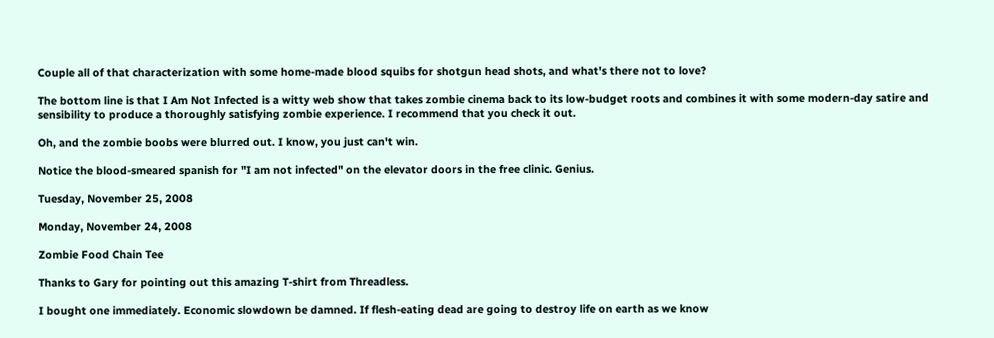Couple all of that characterization with some home-made blood squibs for shotgun head shots, and what's there not to love?

The bottom line is that I Am Not Infected is a witty web show that takes zombie cinema back to its low-budget roots and combines it with some modern-day satire and sensibility to produce a thoroughly satisfying zombie experience. I recommend that you check it out.

Oh, and the zombie boobs were blurred out. I know, you just can't win.

Notice the blood-smeared spanish for "I am not infected" on the elevator doors in the free clinic. Genius.

Tuesday, November 25, 2008

Monday, November 24, 2008

Zombie Food Chain Tee

Thanks to Gary for pointing out this amazing T-shirt from Threadless.

I bought one immediately. Economic slowdown be damned. If flesh-eating dead are going to destroy life on earth as we know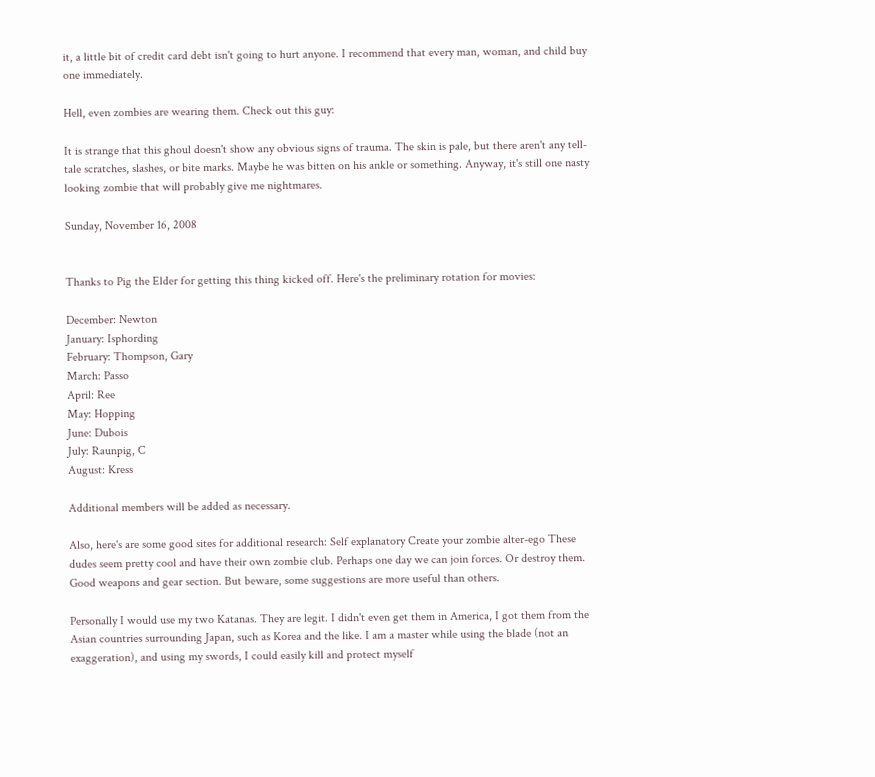it, a little bit of credit card debt isn't going to hurt anyone. I recommend that every man, woman, and child buy one immediately.

Hell, even zombies are wearing them. Check out this guy:

It is strange that this ghoul doesn't show any obvious signs of trauma. The skin is pale, but there aren't any tell-tale scratches, slashes, or bite marks. Maybe he was bitten on his ankle or something. Anyway, it's still one nasty looking zombie that will probably give me nightmares.

Sunday, November 16, 2008


Thanks to Pig the Elder for getting this thing kicked off. Here's the preliminary rotation for movies:

December: Newton
January: Isphording
February: Thompson, Gary
March: Passo
April: Ree
May: Hopping
June: Dubois
July: Raunpig, C
August: Kress

Additional members will be added as necessary.

Also, here's are some good sites for additional research: Self explanatory Create your zombie alter-ego These dudes seem pretty cool and have their own zombie club. Perhaps one day we can join forces. Or destroy them. Good weapons and gear section. But beware, some suggestions are more useful than others.

Personally I would use my two Katanas. They are legit. I didn't even get them in America, I got them from the Asian countries surrounding Japan, such as Korea and the like. I am a master while using the blade (not an exaggeration), and using my swords, I could easily kill and protect myself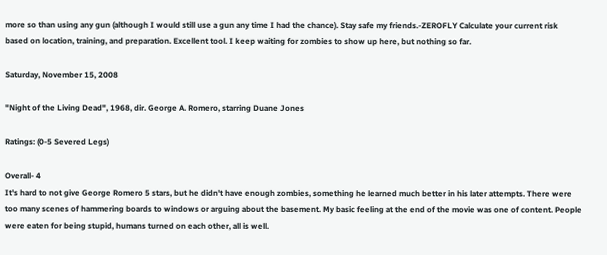more so than using any gun (although I would still use a gun any time I had the chance). Stay safe my friends.-ZEROFLY Calculate your current risk based on location, training, and preparation. Excellent tool. I keep waiting for zombies to show up here, but nothing so far.

Saturday, November 15, 2008

"Night of the Living Dead", 1968, dir. George A. Romero, starring Duane Jones

Ratings: (0-5 Severed Legs)

Overall- 4
It's hard to not give George Romero 5 stars, but he didn't have enough zombies, something he learned much better in his later attempts. There were too many scenes of hammering boards to windows or arguing about the basement. My basic feeling at the end of the movie was one of content. People were eaten for being stupid, humans turned on each other, all is well.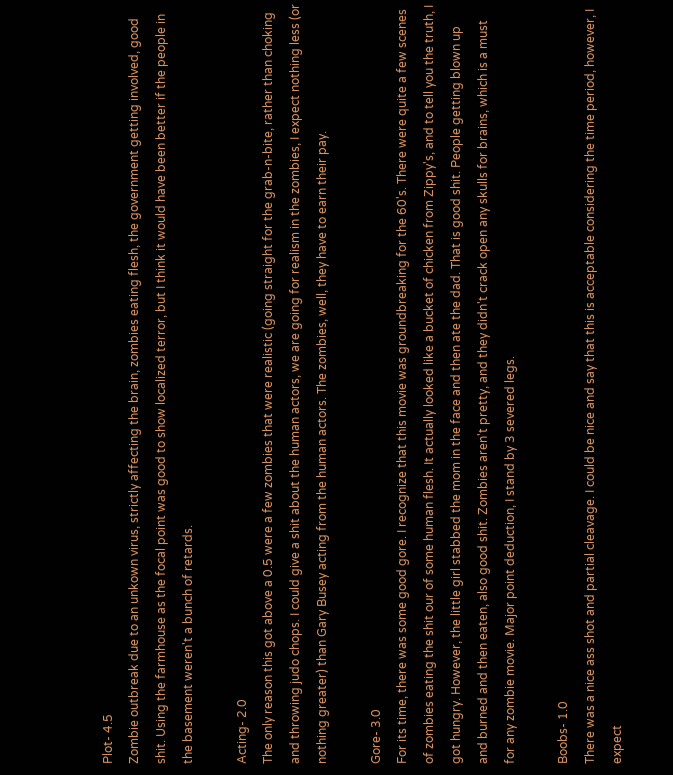Plot- 4.5
Zombie outbreak due to an unkown virus, strictly affecting the brain, zombies eating flesh, the government getting involved, good shit. Using the farmhouse as the focal point was good to show localized terror, but I think it would have been better if the people in the basement weren't a bunch of retards.

Acting- 2.0
The only reason this got above a 0.5 were a few zombies that were realistic (going straight for the grab-n-bite, rather than choking and throwing judo chops. I could give a shit about the human actors, we are going for realism in the zombies, I expect nothing less (or nothing greater) than Gary Busey acting from the human actors. The zombies, well, they have to earn their pay.

Gore- 3.0
For its time, there was some good gore. I recognize that this movie was groundbreaking for the 60's. There were quite a few scenes of zombies eating the shit our of some human flesh. It actually looked like a bucket of chicken from Zippy's, and to tell you the truth, I got hungry. However, the little girl stabbed the mom in the face and then ate the dad. That is good shit. People getting blown up and burned and then eaten, also good shit. Zombies aren't pretty, and they didn't crack open any skulls for brains, which is a must for any zombie movie. Major point deduction, I stand by 3 severed legs.

Boobs- 1.0
There was a nice ass shot and partial cleavage. I could be nice and say that this is acceptable considering the time period, however, I expect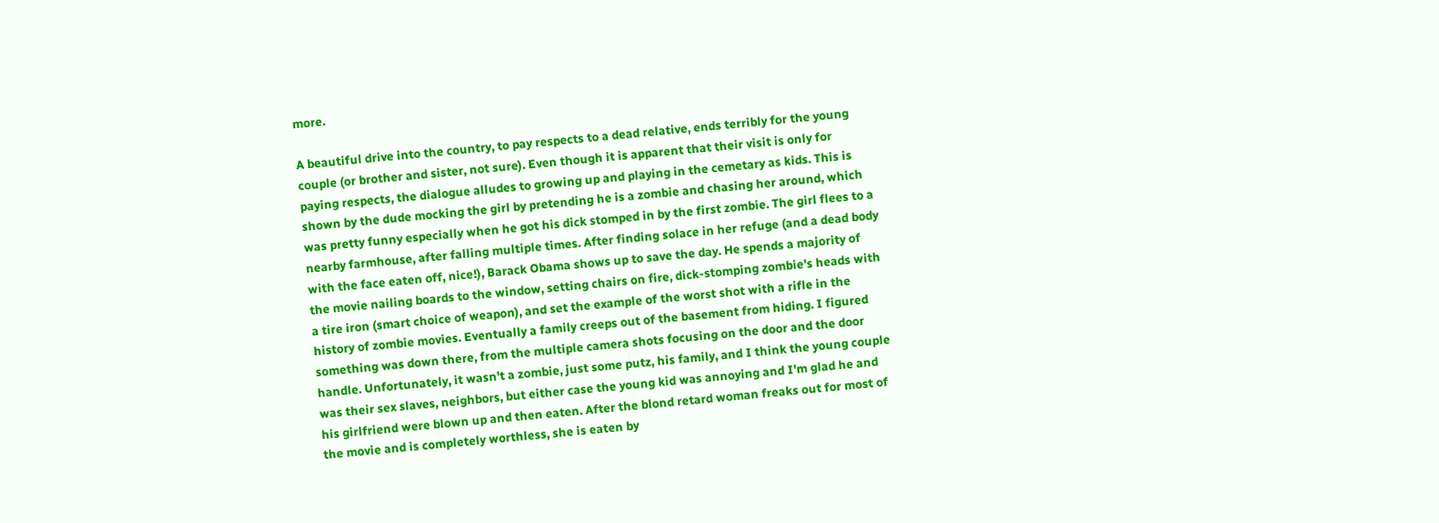more.

A beautiful drive into the country, to pay respects to a dead relative, ends terribly for the young couple (or brother and sister, not sure). Even though it is apparent that their visit is only for paying respects, the dialogue alludes to growing up and playing in the cemetary as kids. This is shown by the dude mocking the girl by pretending he is a zombie and chasing her around, which was pretty funny especially when he got his dick stomped in by the first zombie. The girl flees to a nearby farmhouse, after falling multiple times. After finding solace in her refuge (and a dead body with the face eaten off, nice!), Barack Obama shows up to save the day. He spends a majority of the movie nailing boards to the window, setting chairs on fire, dick-stomping zombie's heads with a tire iron (smart choice of weapon), and set the example of the worst shot with a rifle in the history of zombie movies. Eventually a family creeps out of the basement from hiding. I figured something was down there, from the multiple camera shots focusing on the door and the door handle. Unfortunately, it wasn't a zombie, just some putz, his family, and I think the young couple was their sex slaves, neighbors, but either case the young kid was annoying and I'm glad he and his girlfriend were blown up and then eaten. After the blond retard woman freaks out for most of the movie and is completely worthless, she is eaten by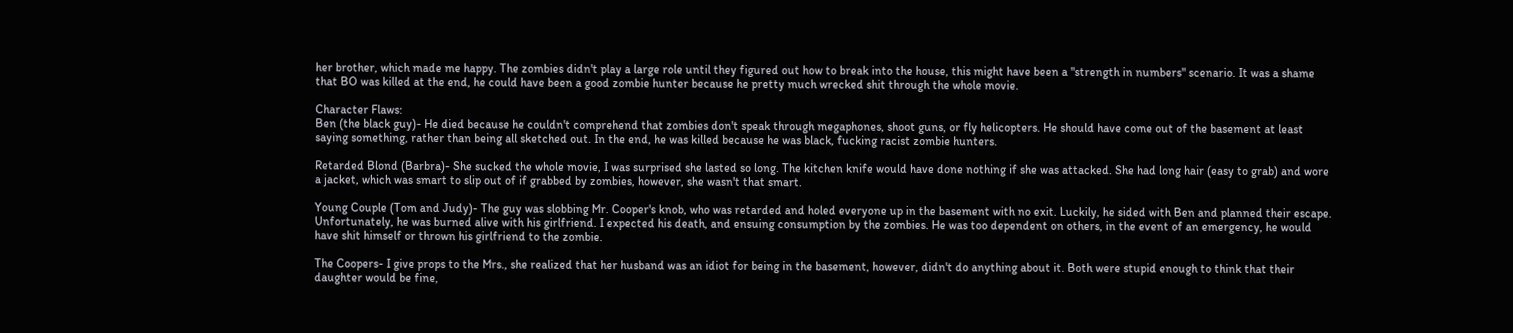her brother, which made me happy. The zombies didn't play a large role until they figured out how to break into the house, this might have been a "strength in numbers" scenario. It was a shame that BO was killed at the end, he could have been a good zombie hunter because he pretty much wrecked shit through the whole movie.

Character Flaws:
Ben (the black guy)- He died because he couldn't comprehend that zombies don't speak through megaphones, shoot guns, or fly helicopters. He should have come out of the basement at least saying something, rather than being all sketched out. In the end, he was killed because he was black, fucking racist zombie hunters.

Retarded Blond (Barbra)- She sucked the whole movie, I was surprised she lasted so long. The kitchen knife would have done nothing if she was attacked. She had long hair (easy to grab) and wore a jacket, which was smart to slip out of if grabbed by zombies, however, she wasn't that smart.

Young Couple (Tom and Judy)- The guy was slobbing Mr. Cooper's knob, who was retarded and holed everyone up in the basement with no exit. Luckily, he sided with Ben and planned their escape. Unfortunately, he was burned alive with his girlfriend. I expected his death, and ensuing consumption by the zombies. He was too dependent on others, in the event of an emergency, he would have shit himself or thrown his girlfriend to the zombie.

The Coopers- I give props to the Mrs., she realized that her husband was an idiot for being in the basement, however, didn't do anything about it. Both were stupid enough to think that their daughter would be fine,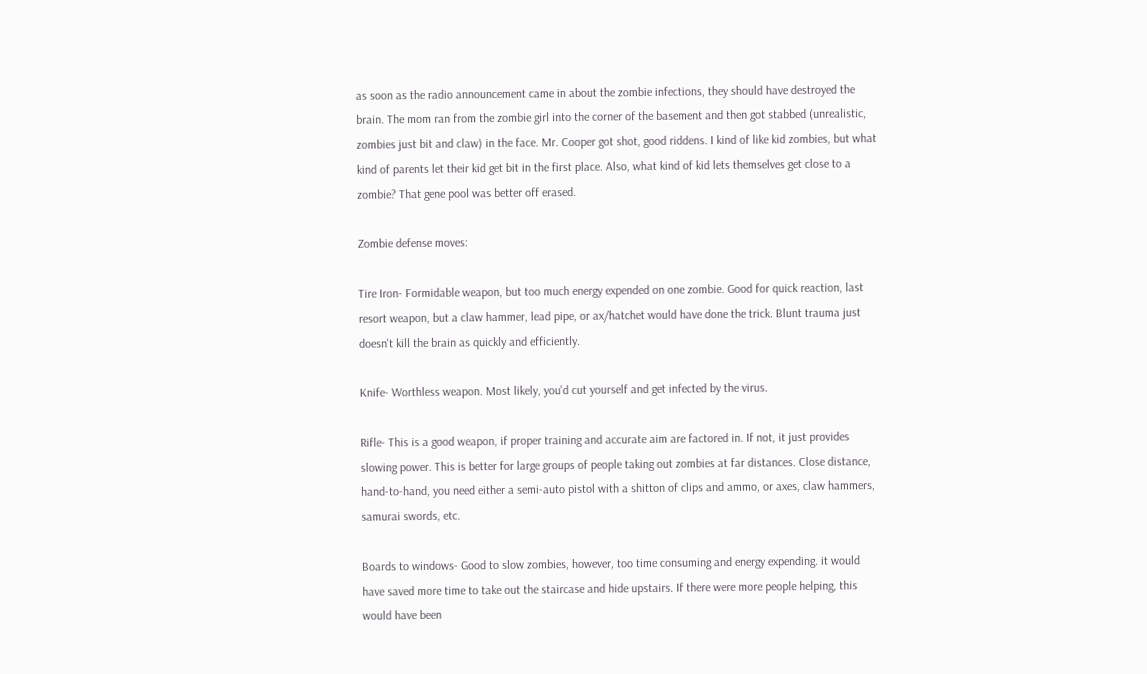as soon as the radio announcement came in about the zombie infections, they should have destroyed the brain. The mom ran from the zombie girl into the corner of the basement and then got stabbed (unrealistic, zombies just bit and claw) in the face. Mr. Cooper got shot, good riddens. I kind of like kid zombies, but what kind of parents let their kid get bit in the first place. Also, what kind of kid lets themselves get close to a zombie? That gene pool was better off erased.

Zombie defense moves:

Tire Iron- Formidable weapon, but too much energy expended on one zombie. Good for quick reaction, last resort weapon, but a claw hammer, lead pipe, or ax/hatchet would have done the trick. Blunt trauma just doesn't kill the brain as quickly and efficiently.

Knife- Worthless weapon. Most likely, you'd cut yourself and get infected by the virus.

Rifle- This is a good weapon, if proper training and accurate aim are factored in. If not, it just provides slowing power. This is better for large groups of people taking out zombies at far distances. Close distance, hand-to-hand, you need either a semi-auto pistol with a shitton of clips and ammo, or axes, claw hammers, samurai swords, etc.

Boards to windows- Good to slow zombies, however, too time consuming and energy expending. it would have saved more time to take out the staircase and hide upstairs. If there were more people helping, this would have been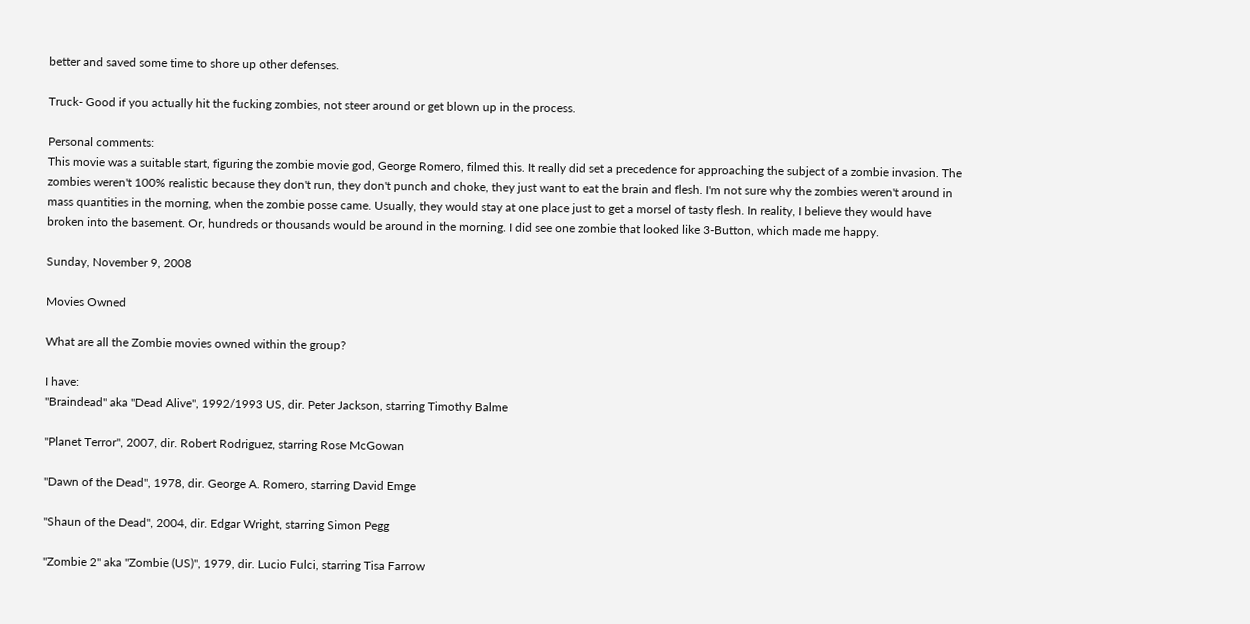better and saved some time to shore up other defenses.

Truck- Good if you actually hit the fucking zombies, not steer around or get blown up in the process.

Personal comments:
This movie was a suitable start, figuring the zombie movie god, George Romero, filmed this. It really did set a precedence for approaching the subject of a zombie invasion. The zombies weren't 100% realistic because they don't run, they don't punch and choke, they just want to eat the brain and flesh. I'm not sure why the zombies weren't around in mass quantities in the morning, when the zombie posse came. Usually, they would stay at one place just to get a morsel of tasty flesh. In reality, I believe they would have broken into the basement. Or, hundreds or thousands would be around in the morning. I did see one zombie that looked like 3-Button, which made me happy.

Sunday, November 9, 2008

Movies Owned

What are all the Zombie movies owned within the group?

I have:
"Braindead" aka "Dead Alive", 1992/1993 US, dir. Peter Jackson, starring Timothy Balme

"Planet Terror", 2007, dir. Robert Rodriguez, starring Rose McGowan

"Dawn of the Dead", 1978, dir. George A. Romero, starring David Emge

"Shaun of the Dead", 2004, dir. Edgar Wright, starring Simon Pegg

"Zombie 2" aka "Zombie (US)", 1979, dir. Lucio Fulci, starring Tisa Farrow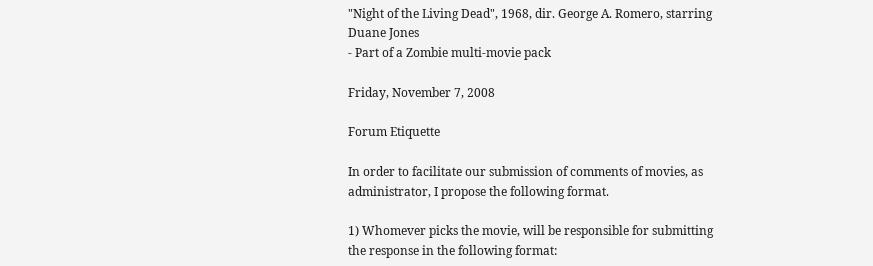"Night of the Living Dead", 1968, dir. George A. Romero, starring Duane Jones
- Part of a Zombie multi-movie pack

Friday, November 7, 2008

Forum Etiquette

In order to facilitate our submission of comments of movies, as administrator, I propose the following format.

1) Whomever picks the movie, will be responsible for submitting the response in the following format: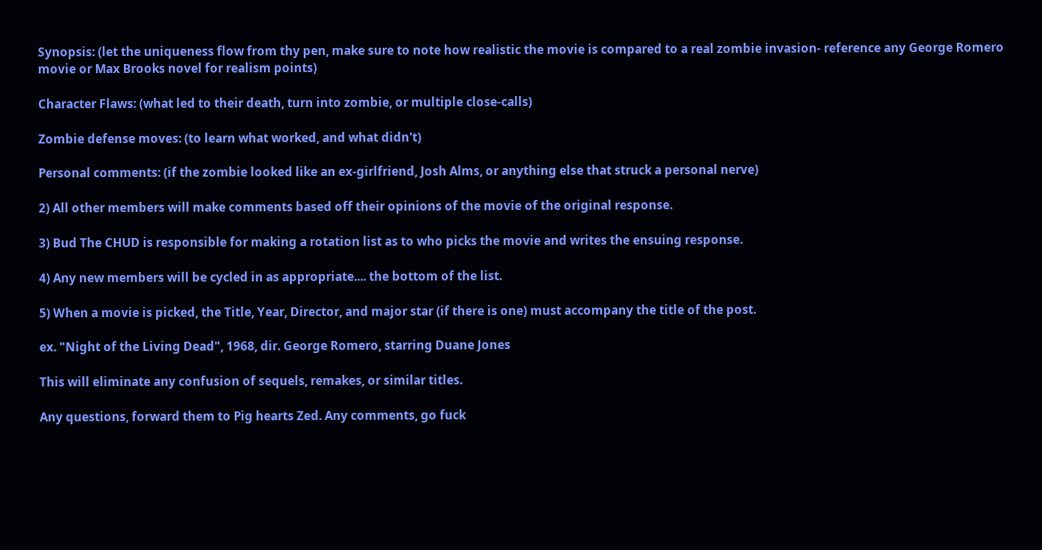Synopsis: (let the uniqueness flow from thy pen, make sure to note how realistic the movie is compared to a real zombie invasion- reference any George Romero movie or Max Brooks novel for realism points)

Character Flaws: (what led to their death, turn into zombie, or multiple close-calls)

Zombie defense moves: (to learn what worked, and what didn't)

Personal comments: (if the zombie looked like an ex-girlfriend, Josh Alms, or anything else that struck a personal nerve)

2) All other members will make comments based off their opinions of the movie of the original response.

3) Bud The CHUD is responsible for making a rotation list as to who picks the movie and writes the ensuing response.

4) Any new members will be cycled in as appropriate.... the bottom of the list.

5) When a movie is picked, the Title, Year, Director, and major star (if there is one) must accompany the title of the post.

ex. "Night of the Living Dead", 1968, dir. George Romero, starring Duane Jones

This will eliminate any confusion of sequels, remakes, or similar titles.

Any questions, forward them to Pig hearts Zed. Any comments, go fuck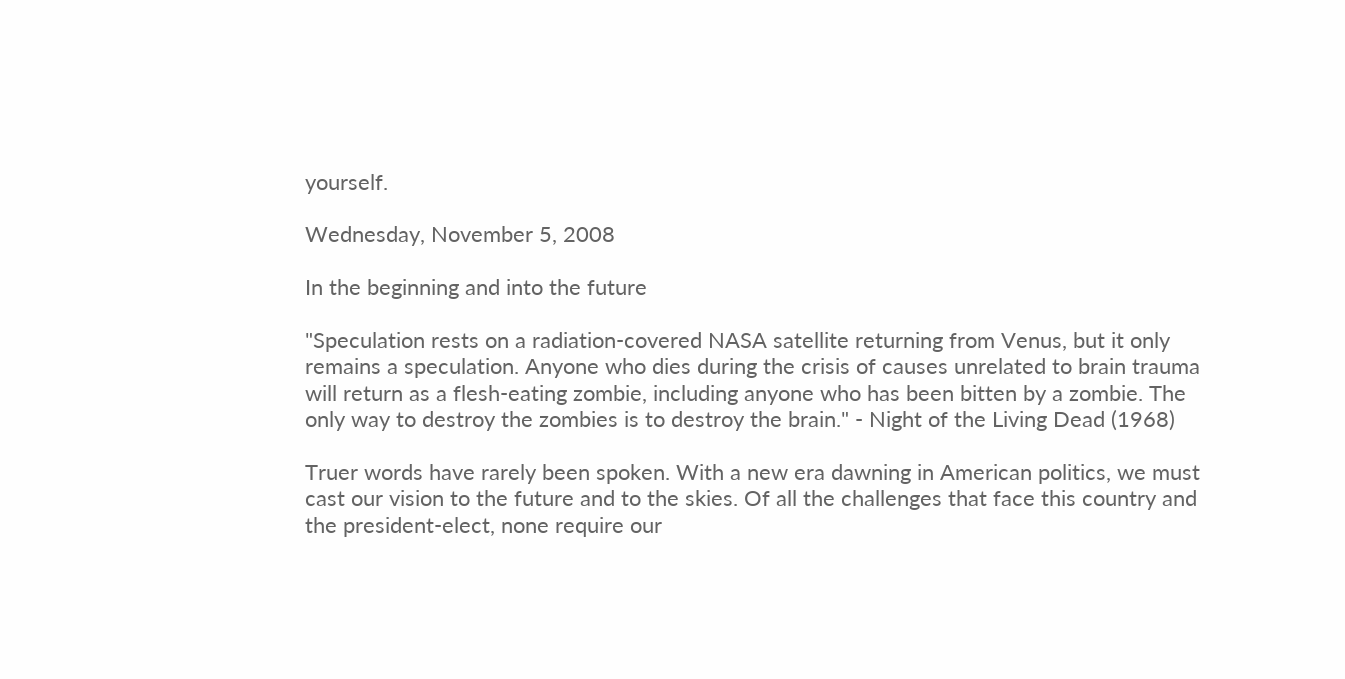yourself.

Wednesday, November 5, 2008

In the beginning and into the future

"Speculation rests on a radiation-covered NASA satellite returning from Venus, but it only remains a speculation. Anyone who dies during the crisis of causes unrelated to brain trauma will return as a flesh-eating zombie, including anyone who has been bitten by a zombie. The only way to destroy the zombies is to destroy the brain." - Night of the Living Dead (1968)

Truer words have rarely been spoken. With a new era dawning in American politics, we must cast our vision to the future and to the skies. Of all the challenges that face this country and the president-elect, none require our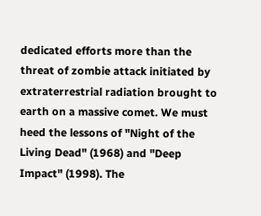dedicated efforts more than the threat of zombie attack initiated by extraterrestrial radiation brought to earth on a massive comet. We must heed the lessons of "Night of the Living Dead" (1968) and "Deep Impact" (1998). The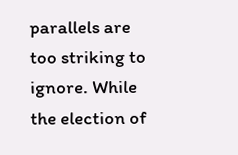parallels are too striking to ignore. While the election of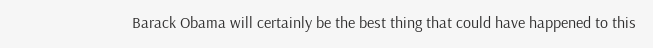Barack Obama will certainly be the best thing that could have happened to this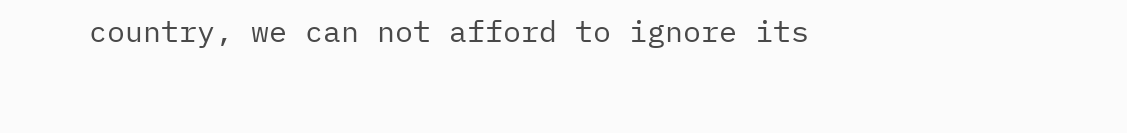country, we can not afford to ignore its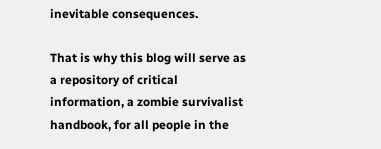inevitable consequences.

That is why this blog will serve as a repository of critical information, a zombie survivalist handbook, for all people in the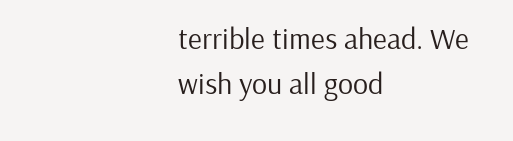terrible times ahead. We wish you all good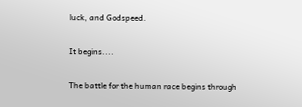luck, and Godspeed.

It begins....

The battle for the human race begins through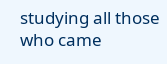studying all those who came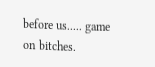before us..... game on bitches.